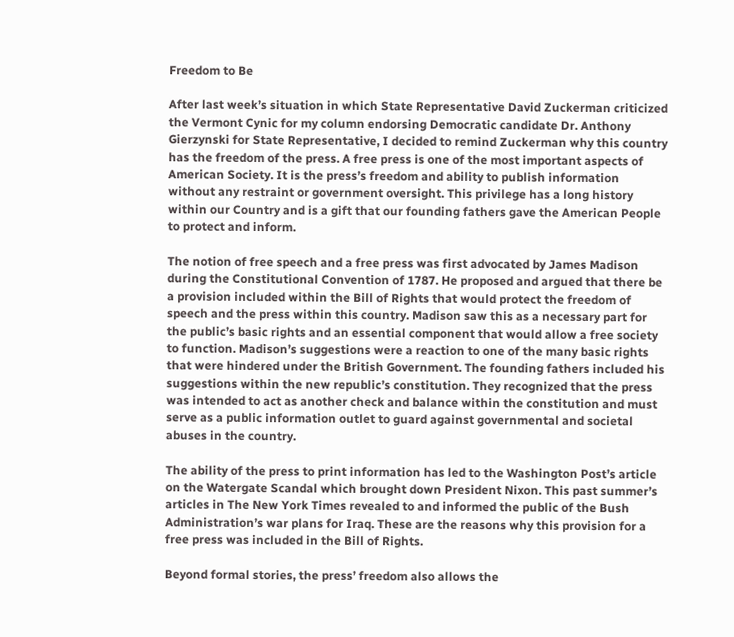Freedom to Be

After last week’s situation in which State Representative David Zuckerman criticized the Vermont Cynic for my column endorsing Democratic candidate Dr. Anthony Gierzynski for State Representative, I decided to remind Zuckerman why this country has the freedom of the press. A free press is one of the most important aspects of American Society. It is the press’s freedom and ability to publish information without any restraint or government oversight. This privilege has a long history within our Country and is a gift that our founding fathers gave the American People to protect and inform.

The notion of free speech and a free press was first advocated by James Madison during the Constitutional Convention of 1787. He proposed and argued that there be a provision included within the Bill of Rights that would protect the freedom of speech and the press within this country. Madison saw this as a necessary part for the public’s basic rights and an essential component that would allow a free society to function. Madison’s suggestions were a reaction to one of the many basic rights that were hindered under the British Government. The founding fathers included his suggestions within the new republic’s constitution. They recognized that the press was intended to act as another check and balance within the constitution and must serve as a public information outlet to guard against governmental and societal abuses in the country.

The ability of the press to print information has led to the Washington Post’s article on the Watergate Scandal which brought down President Nixon. This past summer’s articles in The New York Times revealed to and informed the public of the Bush Administration’s war plans for Iraq. These are the reasons why this provision for a free press was included in the Bill of Rights.

Beyond formal stories, the press’ freedom also allows the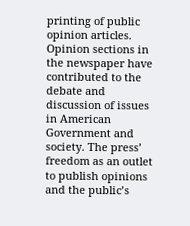printing of public opinion articles. Opinion sections in the newspaper have contributed to the debate and discussion of issues in American Government and society. The press’ freedom as an outlet to publish opinions and the public’s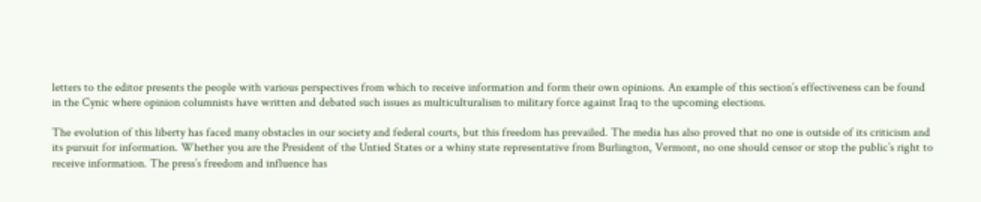letters to the editor presents the people with various perspectives from which to receive information and form their own opinions. An example of this section’s effectiveness can be found in the Cynic where opinion columnists have written and debated such issues as multiculturalism to military force against Iraq to the upcoming elections.

The evolution of this liberty has faced many obstacles in our society and federal courts, but this freedom has prevailed. The media has also proved that no one is outside of its criticism and its pursuit for information. Whether you are the President of the Untied States or a whiny state representative from Burlington, Vermont, no one should censor or stop the public’s right to receive information. The press’s freedom and influence has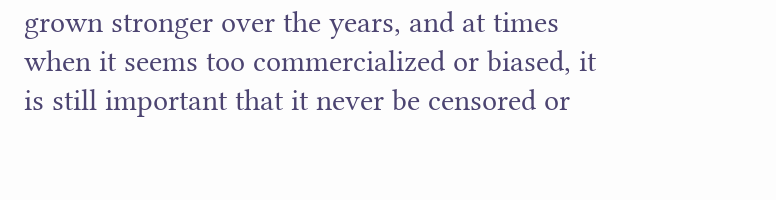grown stronger over the years, and at times when it seems too commercialized or biased, it is still important that it never be censored or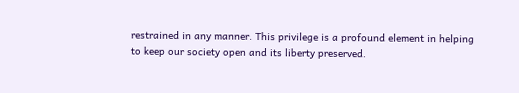restrained in any manner. This privilege is a profound element in helping to keep our society open and its liberty preserved.